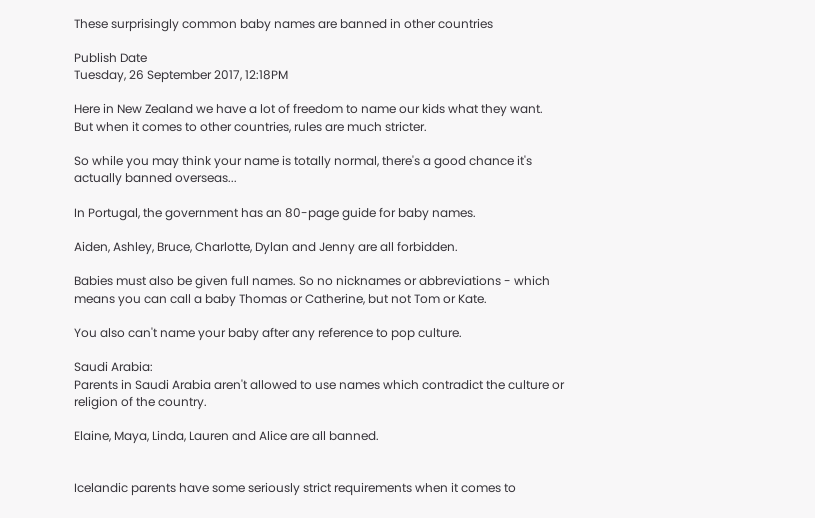These surprisingly common baby names are banned in other countries

Publish Date
Tuesday, 26 September 2017, 12:18PM

Here in New Zealand we have a lot of freedom to name our kids what they want. But when it comes to other countries, rules are much stricter.

So while you may think your name is totally normal, there's a good chance it's actually banned overseas...

In Portugal, the government has an 80-page guide for baby names.

Aiden, Ashley, Bruce, Charlotte, Dylan and Jenny are all forbidden.

Babies must also be given full names. So no nicknames or abbreviations - which means you can call a baby Thomas or Catherine, but not Tom or Kate.

You also can't name your baby after any reference to pop culture.

Saudi Arabia:
Parents in Saudi Arabia aren't allowed to use names which contradict the culture or religion of the country.

Elaine, Maya, Linda, Lauren and Alice are all banned.


Icelandic parents have some seriously strict requirements when it comes to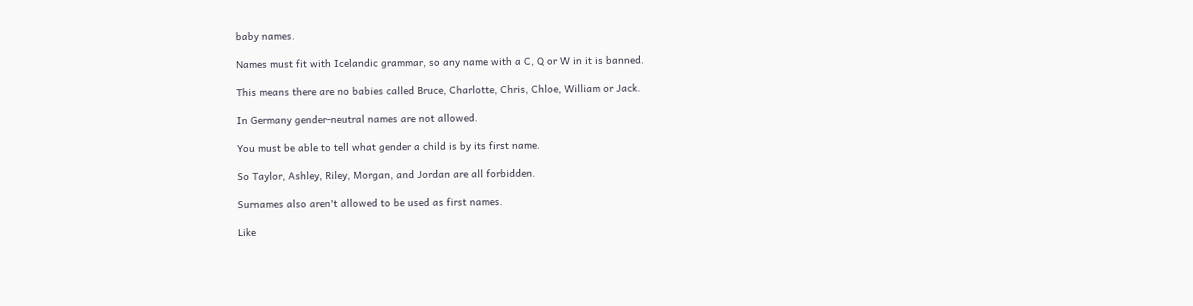baby names.

Names must fit with Icelandic grammar, so any name with a C, Q or W in it is banned.

This means there are no babies called Bruce, Charlotte, Chris, Chloe, William or Jack.

In Germany gender-neutral names are not allowed.

You must be able to tell what gender a child is by its first name.

So Taylor, Ashley, Riley, Morgan, and Jordan are all forbidden.

Surnames also aren't allowed to be used as first names.

Like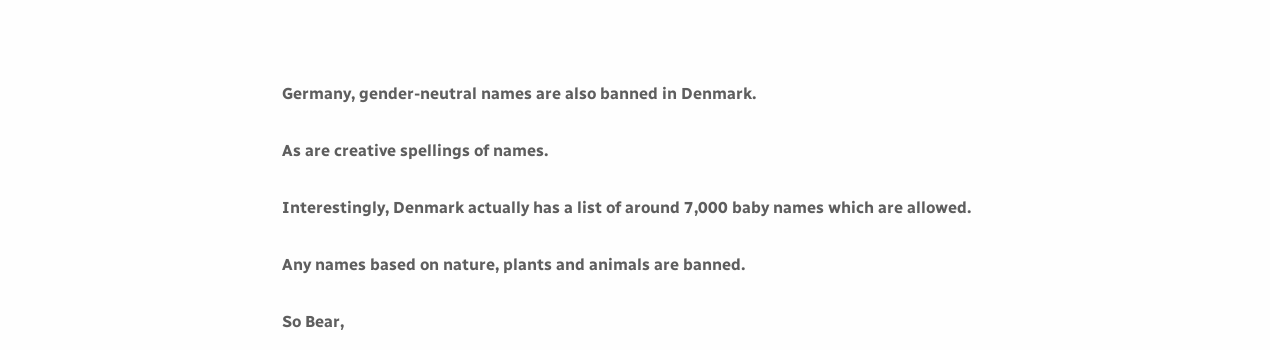Germany, gender-neutral names are also banned in Denmark.

As are creative spellings of names.

Interestingly, Denmark actually has a list of around 7,000 baby names which are allowed.

Any names based on nature, plants and animals are banned.

So Bear,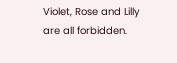Violet, Rose and Lilly are all forbidden.